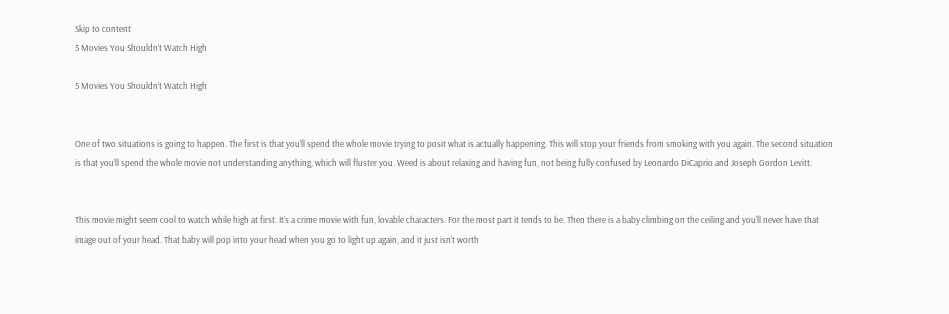Skip to content
5 Movies You Shouldn’t Watch High

5 Movies You Shouldn’t Watch High


One of two situations is going to happen. The first is that you’ll spend the whole movie trying to posit what is actually happening. This will stop your friends from smoking with you again. The second situation is that you’ll spend the whole movie not understanding anything, which will fluster you. Weed is about relaxing and having fun, not being fully confused by Leonardo DiCaprio and Joseph Gordon Levitt.


This movie might seem cool to watch while high at first. It’s a crime movie with fun, lovable characters. For the most part it tends to be. Then there is a baby climbing on the ceiling and you’ll never have that image out of your head. That baby will pop into your head when you go to light up again, and it just isn’t worth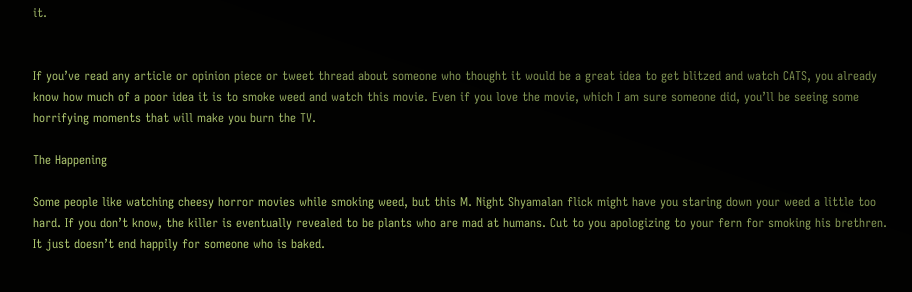it.


If you’ve read any article or opinion piece or tweet thread about someone who thought it would be a great idea to get blitzed and watch CATS, you already know how much of a poor idea it is to smoke weed and watch this movie. Even if you love the movie, which I am sure someone did, you’ll be seeing some horrifying moments that will make you burn the TV.

The Happening

Some people like watching cheesy horror movies while smoking weed, but this M. Night Shyamalan flick might have you staring down your weed a little too hard. If you don’t know, the killer is eventually revealed to be plants who are mad at humans. Cut to you apologizing to your fern for smoking his brethren. It just doesn’t end happily for someone who is baked.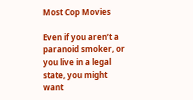Most Cop Movies

Even if you aren’t a paranoid smoker, or you live in a legal state, you might want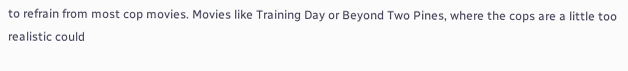to refrain from most cop movies. Movies like Training Day or Beyond Two Pines, where the cops are a little too realistic could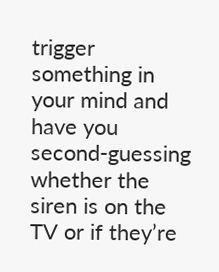trigger something in your mind and have you second-guessing whether the siren is on the TV or if they’re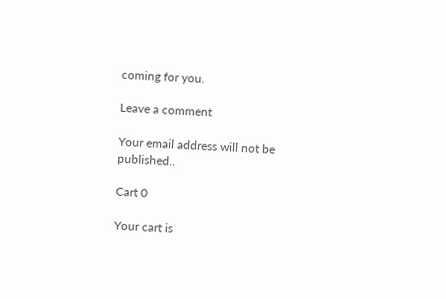coming for you.

Leave a comment

Your email address will not be published..

Cart 0

Your cart is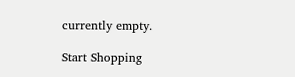currently empty.

Start Shopping